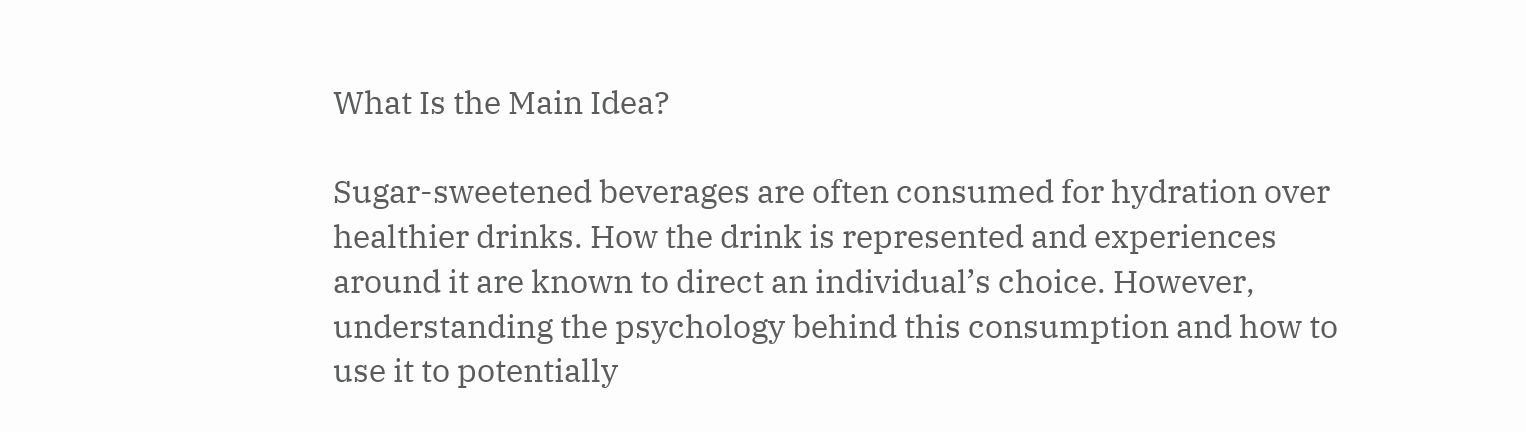What Is the Main Idea?

Sugar-sweetened beverages are often consumed for hydration over healthier drinks. How the drink is represented and experiences around it are known to direct an individual’s choice. However, understanding the psychology behind this consumption and how to use it to potentially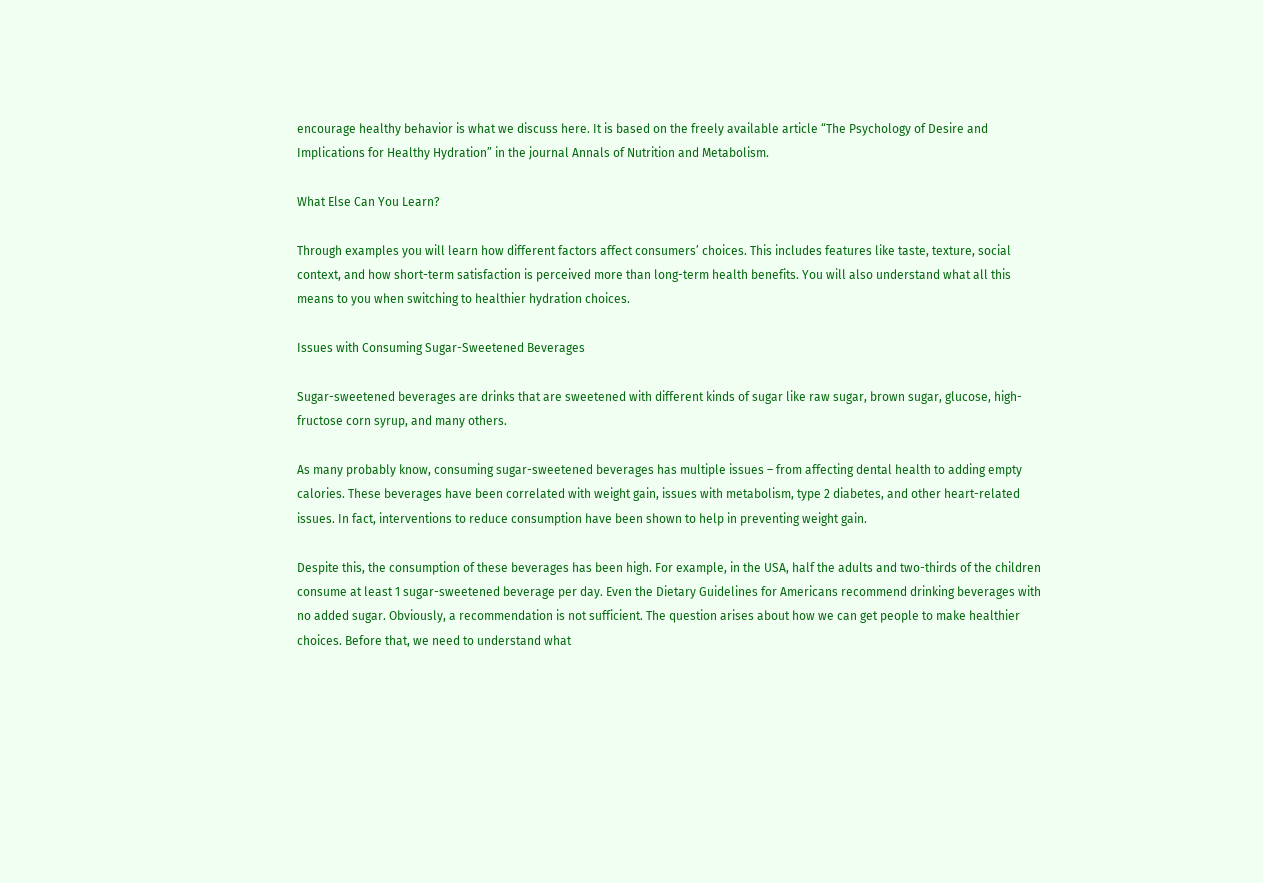encourage healthy behavior is what we discuss here. It is based on the freely available article “The Psychology of Desire and Implications for Healthy Hydration” in the journal Annals of Nutrition and Metabolism.

What Else Can You Learn?

Through examples you will learn how different factors affect consumers’ choices. This includes features like taste, texture, social context, and how short-term satisfaction is perceived more than long-term health benefits. You will also understand what all this means to you when switching to healthier hydration choices.

Issues with Consuming Sugar-Sweetened Beverages

Sugar-sweetened beverages are drinks that are sweetened with different kinds of sugar like raw sugar, brown sugar, glucose, high-fructose corn syrup, and many others.

As many probably know, consuming sugar-sweetened beverages has multiple issues – from affecting dental health to adding empty calories. These beverages have been correlated with weight gain, issues with metabolism, type 2 diabetes, and other heart-related issues. In fact, interventions to reduce consumption have been shown to help in preventing weight gain.

Despite this, the consumption of these beverages has been high. For example, in the USA, half the adults and two-thirds of the children consume at least 1 sugar-sweetened beverage per day. Even the Dietary Guidelines for Americans recommend drinking beverages with no added sugar. Obviously, a recommendation is not sufficient. The question arises about how we can get people to make healthier choices. Before that, we need to understand what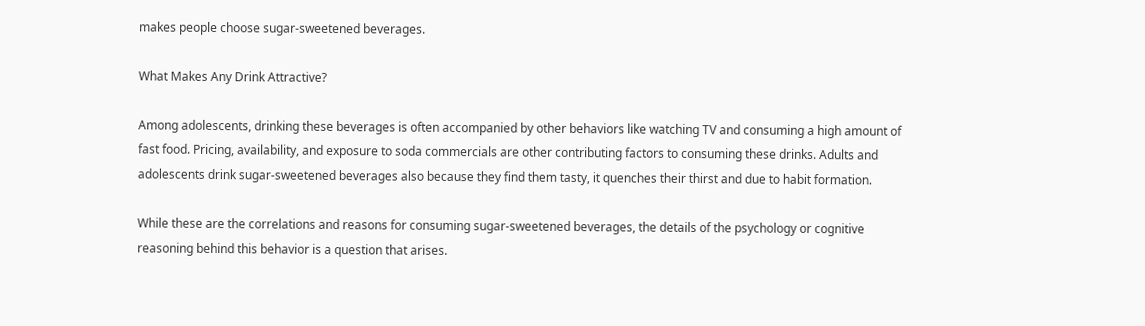makes people choose sugar-sweetened beverages.

What Makes Any Drink Attractive?

Among adolescents, drinking these beverages is often accompanied by other behaviors like watching TV and consuming a high amount of fast food. Pricing, availability, and exposure to soda commercials are other contributing factors to consuming these drinks. Adults and adolescents drink sugar-sweetened beverages also because they find them tasty, it quenches their thirst and due to habit formation.

While these are the correlations and reasons for consuming sugar-sweetened beverages, the details of the psychology or cognitive reasoning behind this behavior is a question that arises.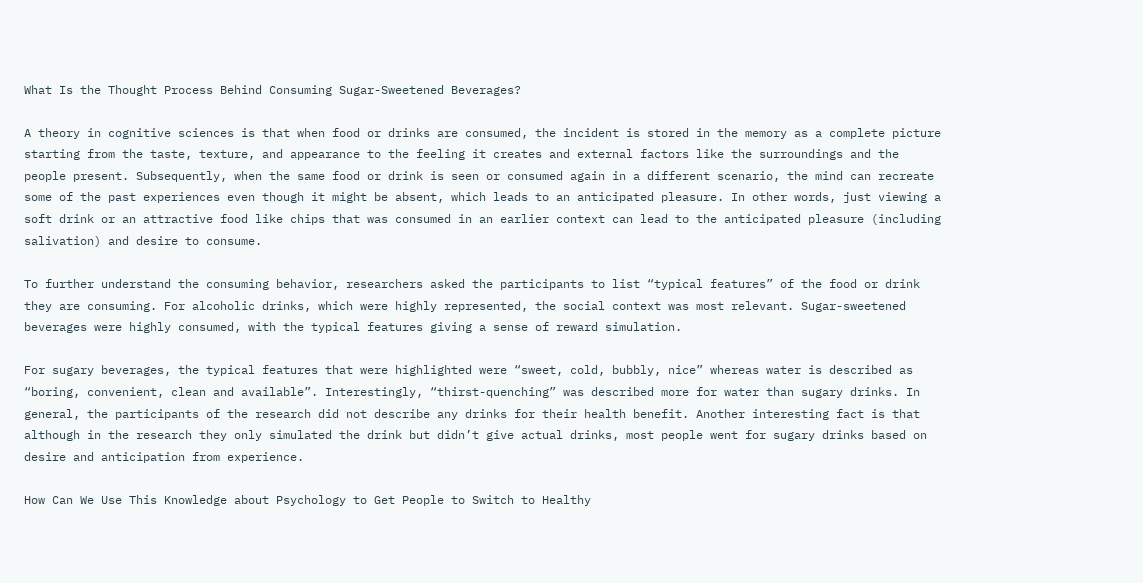What Is the Thought Process Behind Consuming Sugar-Sweetened Beverages?

A theory in cognitive sciences is that when food or drinks are consumed, the incident is stored in the memory as a complete picture starting from the taste, texture, and appearance to the feeling it creates and external factors like the surroundings and the people present. Subsequently, when the same food or drink is seen or consumed again in a different scenario, the mind can recreate some of the past experiences even though it might be absent, which leads to an anticipated pleasure. In other words, just viewing a soft drink or an attractive food like chips that was consumed in an earlier context can lead to the anticipated pleasure (including salivation) and desire to consume.

To further understand the consuming behavior, researchers asked the participants to list “typical features” of the food or drink they are consuming. For alcoholic drinks, which were highly represented, the social context was most relevant. Sugar-sweetened beverages were highly consumed, with the typical features giving a sense of reward simulation.

For sugary beverages, the typical features that were highlighted were “sweet, cold, bubbly, nice” whereas water is described as “boring, convenient, clean and available”. Interestingly, “thirst-quenching” was described more for water than sugary drinks. In general, the participants of the research did not describe any drinks for their health benefit. Another interesting fact is that although in the research they only simulated the drink but didn’t give actual drinks, most people went for sugary drinks based on desire and anticipation from experience.

How Can We Use This Knowledge about Psychology to Get People to Switch to Healthy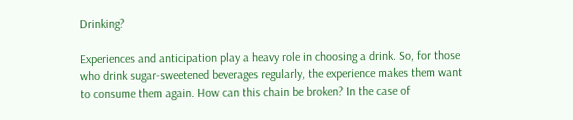Drinking?

Experiences and anticipation play a heavy role in choosing a drink. So, for those who drink sugar-sweetened beverages regularly, the experience makes them want to consume them again. How can this chain be broken? In the case of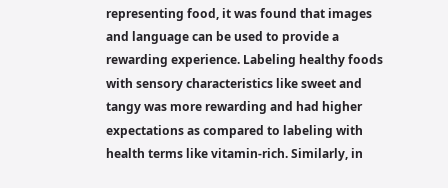representing food, it was found that images and language can be used to provide a rewarding experience. Labeling healthy foods with sensory characteristics like sweet and tangy was more rewarding and had higher expectations as compared to labeling with health terms like vitamin-rich. Similarly, in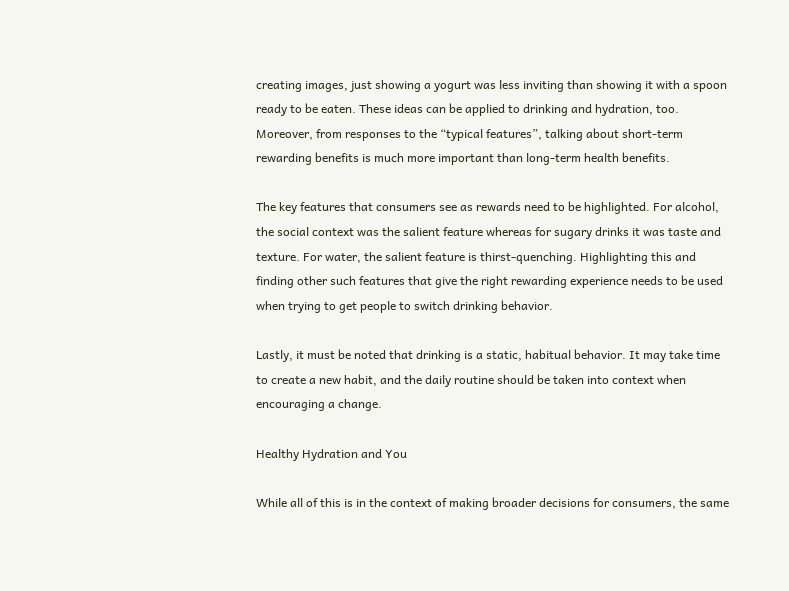creating images, just showing a yogurt was less inviting than showing it with a spoon ready to be eaten. These ideas can be applied to drinking and hydration, too. Moreover, from responses to the “typical features”, talking about short-term rewarding benefits is much more important than long-term health benefits.

The key features that consumers see as rewards need to be highlighted. For alcohol, the social context was the salient feature whereas for sugary drinks it was taste and texture. For water, the salient feature is thirst-quenching. Highlighting this and finding other such features that give the right rewarding experience needs to be used when trying to get people to switch drinking behavior.

Lastly, it must be noted that drinking is a static, habitual behavior. It may take time to create a new habit, and the daily routine should be taken into context when encouraging a change.

Healthy Hydration and You

While all of this is in the context of making broader decisions for consumers, the same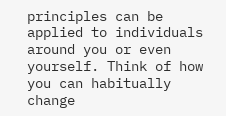principles can be applied to individuals around you or even yourself. Think of how you can habitually change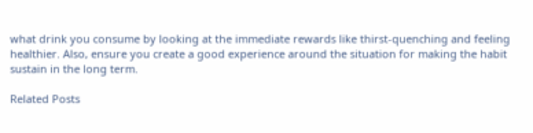what drink you consume by looking at the immediate rewards like thirst-quenching and feeling healthier. Also, ensure you create a good experience around the situation for making the habit sustain in the long term.

Related Posts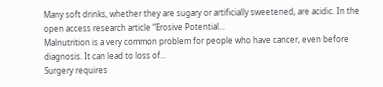Many soft drinks, whether they are sugary or artificially sweetened, are acidic. In the open access research article “Erosive Potential...
Malnutrition is a very common problem for people who have cancer, even before diagnosis. It can lead to loss of...
Surgery requires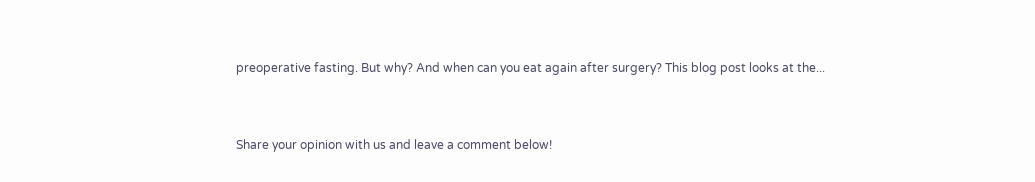preoperative fasting. But why? And when can you eat again after surgery? This blog post looks at the...


Share your opinion with us and leave a comment below!